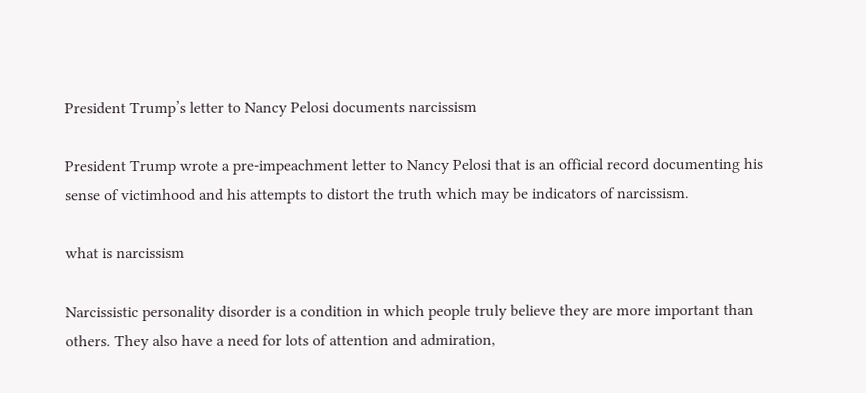President Trump’s letter to Nancy Pelosi documents narcissism

President Trump wrote a pre-impeachment letter to Nancy Pelosi that is an official record documenting his sense of victimhood and his attempts to distort the truth which may be indicators of narcissism.

what is narcissism

Narcissistic personality disorder is a condition in which people truly believe they are more important than others. They also have a need for lots of attention and admiration,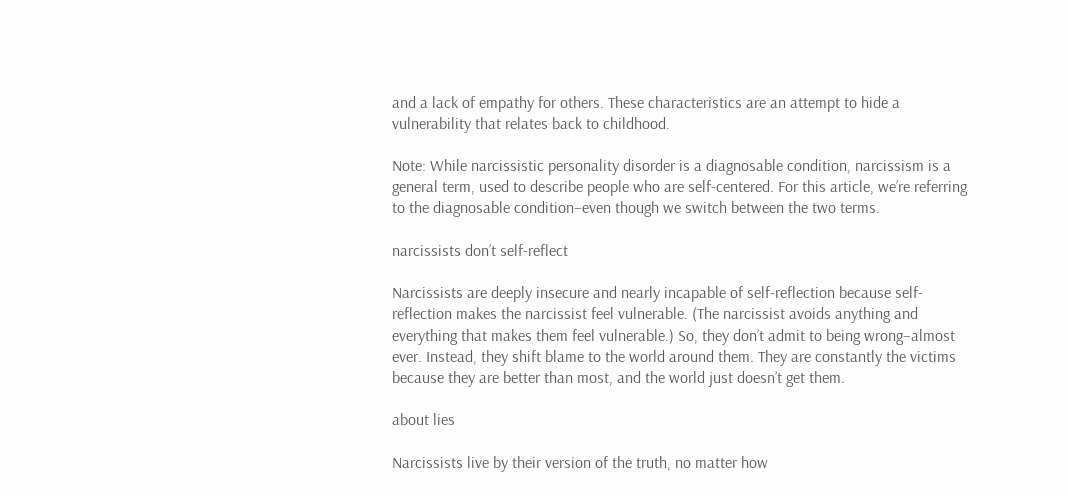and a lack of empathy for others. These characteristics are an attempt to hide a vulnerability that relates back to childhood.

Note: While narcissistic personality disorder is a diagnosable condition, narcissism is a general term, used to describe people who are self-centered. For this article, we’re referring to the diagnosable condition–even though we switch between the two terms.

narcissists don’t self-reflect

Narcissists are deeply insecure and nearly incapable of self-reflection because self-reflection makes the narcissist feel vulnerable. (The narcissist avoids anything and everything that makes them feel vulnerable.) So, they don’t admit to being wrong–almost ever. Instead, they shift blame to the world around them. They are constantly the victims because they are better than most, and the world just doesn’t get them.

about lies

Narcissists live by their version of the truth, no matter how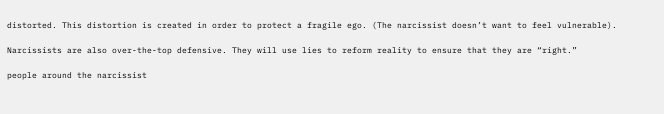distorted. This distortion is created in order to protect a fragile ego. (The narcissist doesn’t want to feel vulnerable).

Narcissists are also over-the-top defensive. They will use lies to reform reality to ensure that they are “right.”

people around the narcissist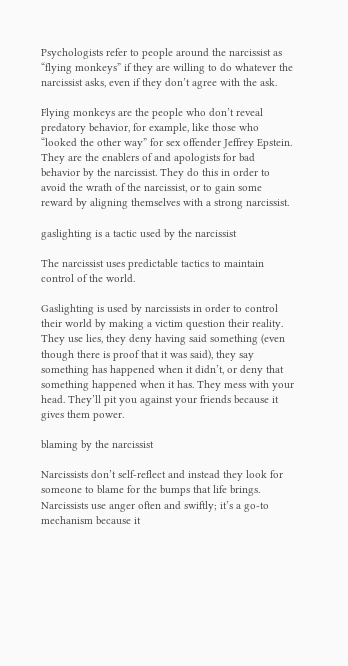Psychologists refer to people around the narcissist as “flying monkeys” if they are willing to do whatever the narcissist asks, even if they don’t agree with the ask.

Flying monkeys are the people who don’t reveal predatory behavior, for example, like those who “looked the other way” for sex offender Jeffrey Epstein. They are the enablers of and apologists for bad behavior by the narcissist. They do this in order to avoid the wrath of the narcissist, or to gain some reward by aligning themselves with a strong narcissist.

gaslighting is a tactic used by the narcissist

The narcissist uses predictable tactics to maintain control of the world.

Gaslighting is used by narcissists in order to control their world by making a victim question their reality. They use lies, they deny having said something (even though there is proof that it was said), they say something has happened when it didn’t, or deny that something happened when it has. They mess with your head. They’ll pit you against your friends because it gives them power.

blaming by the narcissist

Narcissists don’t self-reflect and instead they look for someone to blame for the bumps that life brings. Narcissists use anger often and swiftly; it’s a go-to mechanism because it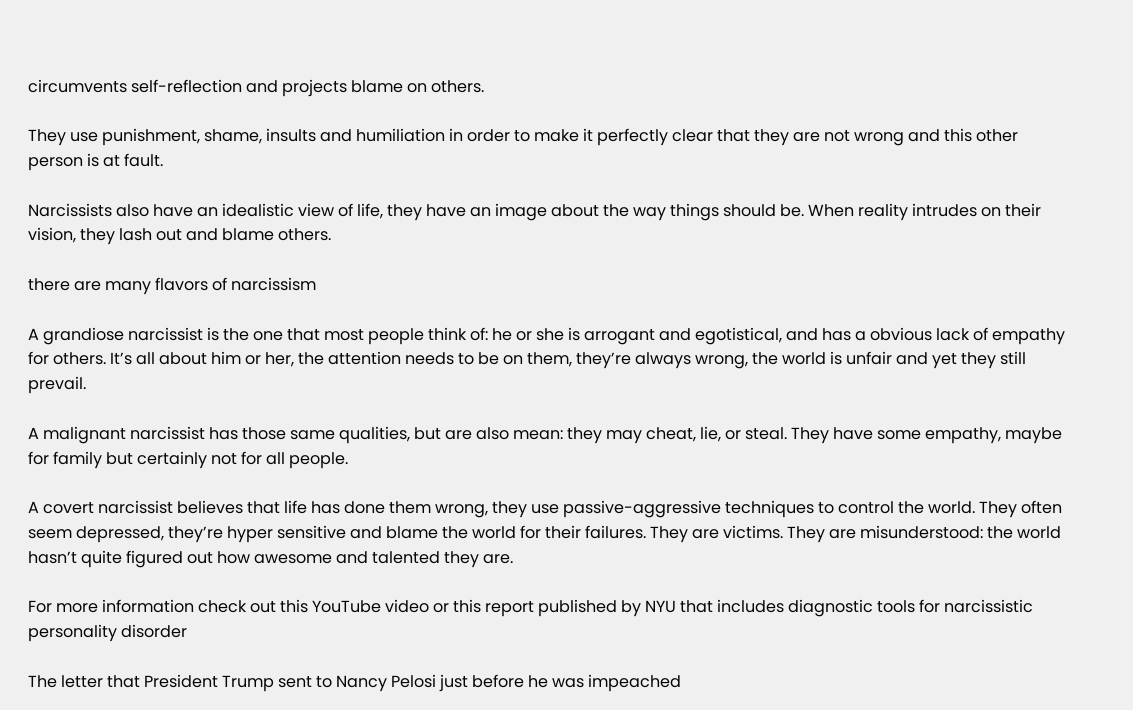circumvents self-reflection and projects blame on others.

They use punishment, shame, insults and humiliation in order to make it perfectly clear that they are not wrong and this other person is at fault.

Narcissists also have an idealistic view of life, they have an image about the way things should be. When reality intrudes on their vision, they lash out and blame others.

there are many flavors of narcissism

A grandiose narcissist is the one that most people think of: he or she is arrogant and egotistical, and has a obvious lack of empathy for others. It’s all about him or her, the attention needs to be on them, they’re always wrong, the world is unfair and yet they still prevail.

A malignant narcissist has those same qualities, but are also mean: they may cheat, lie, or steal. They have some empathy, maybe for family but certainly not for all people.

A covert narcissist believes that life has done them wrong, they use passive-aggressive techniques to control the world. They often seem depressed, they’re hyper sensitive and blame the world for their failures. They are victims. They are misunderstood: the world hasn’t quite figured out how awesome and talented they are.

For more information check out this YouTube video or this report published by NYU that includes diagnostic tools for narcissistic personality disorder

The letter that President Trump sent to Nancy Pelosi just before he was impeached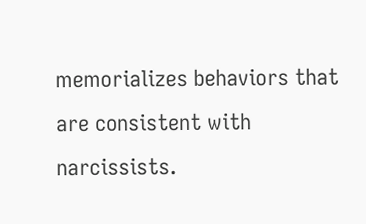memorializes behaviors that are consistent with narcissists.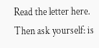Read the letter here. Then ask yourself: is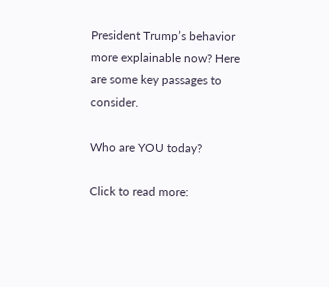President Trump’s behavior more explainable now? Here are some key passages to consider.

Who are YOU today?

Click to read more: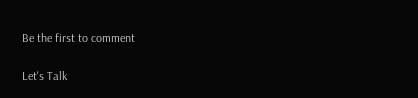Be the first to comment

Let's Talk